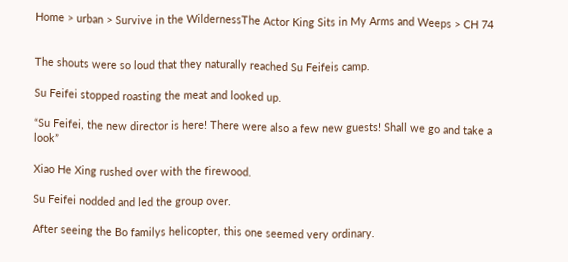Home > urban > Survive in the WildernessThe Actor King Sits in My Arms and Weeps > CH 74


The shouts were so loud that they naturally reached Su Feifeis camp.

Su Feifei stopped roasting the meat and looked up.

“Su Feifei, the new director is here! There were also a few new guests! Shall we go and take a look”

Xiao He Xing rushed over with the firewood.

Su Feifei nodded and led the group over.

After seeing the Bo familys helicopter, this one seemed very ordinary.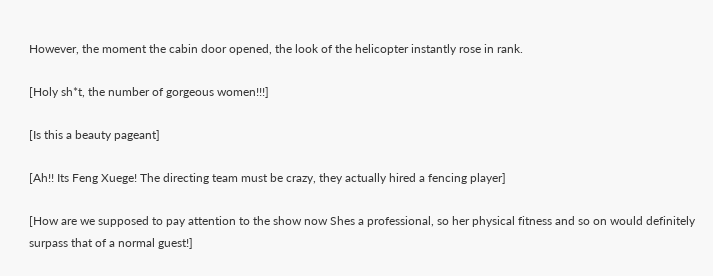However, the moment the cabin door opened, the look of the helicopter instantly rose in rank.

[Holy sh*t, the number of gorgeous women!!!]

[Is this a beauty pageant]

[Ah!! Its Feng Xuege! The directing team must be crazy, they actually hired a fencing player]

[How are we supposed to pay attention to the show now Shes a professional, so her physical fitness and so on would definitely surpass that of a normal guest!]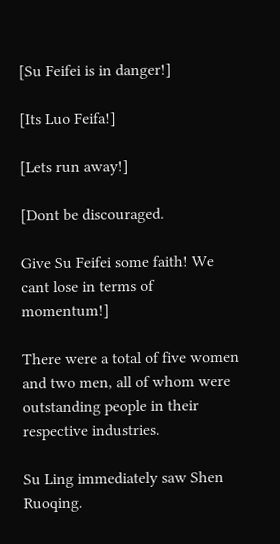[Su Feifei is in danger!]

[Its Luo Feifa!]

[Lets run away!]

[Dont be discouraged.

Give Su Feifei some faith! We cant lose in terms of momentum!]

There were a total of five women and two men, all of whom were outstanding people in their respective industries.

Su Ling immediately saw Shen Ruoqing.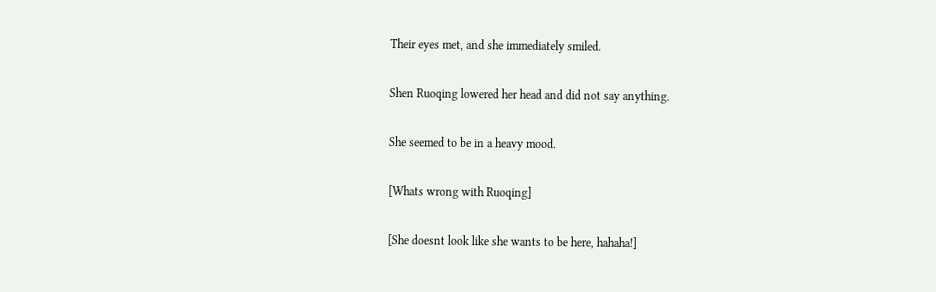Their eyes met, and she immediately smiled.

Shen Ruoqing lowered her head and did not say anything.

She seemed to be in a heavy mood.

[Whats wrong with Ruoqing]

[She doesnt look like she wants to be here, hahaha!]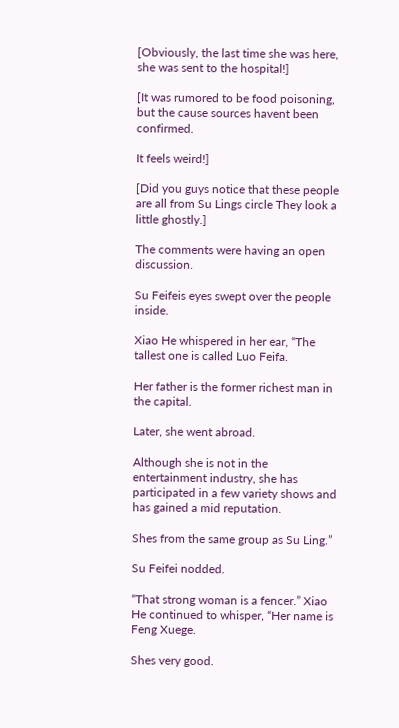[Obviously, the last time she was here, she was sent to the hospital!]

[It was rumored to be food poisoning, but the cause sources havent been confirmed.

It feels weird!]

[Did you guys notice that these people are all from Su Lings circle They look a little ghostly.]

The comments were having an open discussion.

Su Feifeis eyes swept over the people inside.

Xiao He whispered in her ear, “The tallest one is called Luo Feifa.

Her father is the former richest man in the capital.

Later, she went abroad.

Although she is not in the entertainment industry, she has participated in a few variety shows and has gained a mid reputation.

Shes from the same group as Su Ling.”

Su Feifei nodded.

“That strong woman is a fencer.” Xiao He continued to whisper, “Her name is Feng Xuege.

Shes very good.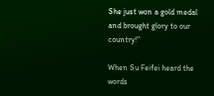She just won a gold medal and brought glory to our country!”

When Su Feifei heard the words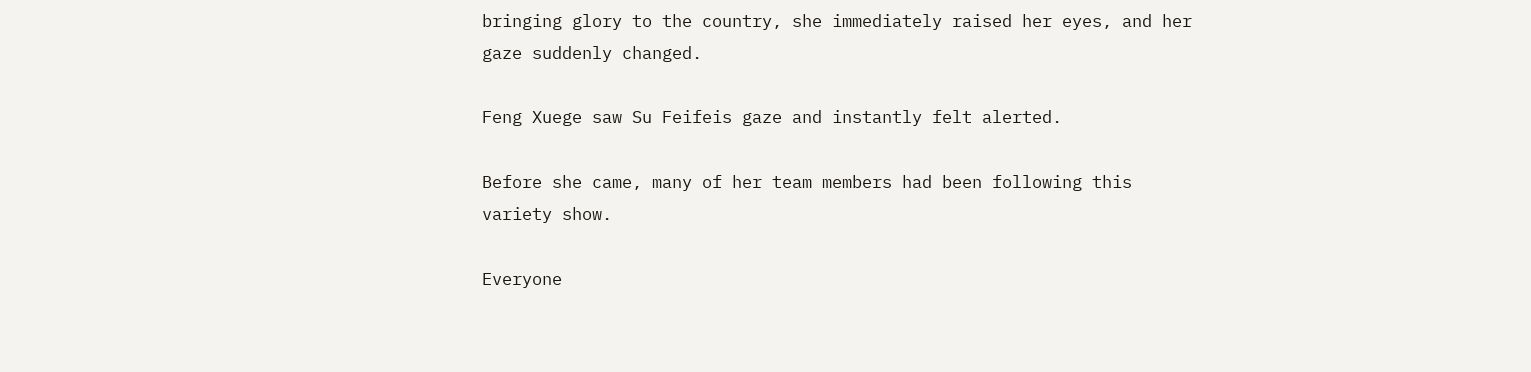bringing glory to the country, she immediately raised her eyes, and her gaze suddenly changed.

Feng Xuege saw Su Feifeis gaze and instantly felt alerted.

Before she came, many of her team members had been following this variety show.

Everyone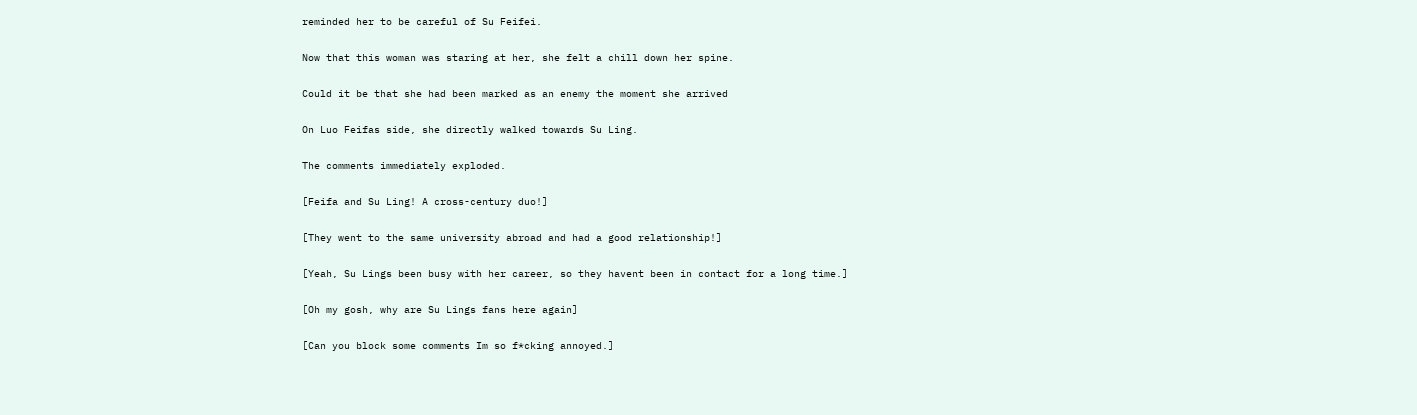reminded her to be careful of Su Feifei.

Now that this woman was staring at her, she felt a chill down her spine.

Could it be that she had been marked as an enemy the moment she arrived

On Luo Feifas side, she directly walked towards Su Ling.

The comments immediately exploded.

[Feifa and Su Ling! A cross-century duo!]

[They went to the same university abroad and had a good relationship!]

[Yeah, Su Lings been busy with her career, so they havent been in contact for a long time.]

[Oh my gosh, why are Su Lings fans here again]

[Can you block some comments Im so f*cking annoyed.]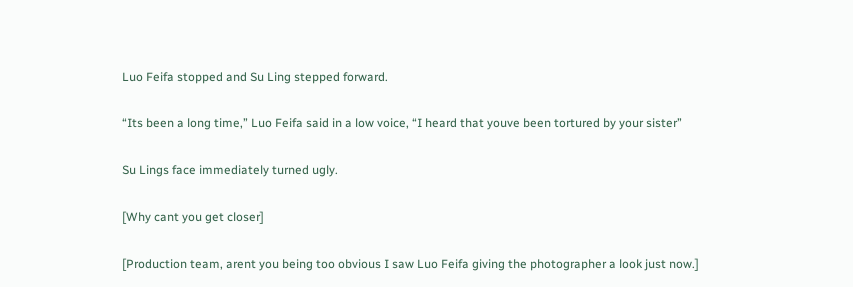Luo Feifa stopped and Su Ling stepped forward.

“Its been a long time,” Luo Feifa said in a low voice, “I heard that youve been tortured by your sister”

Su Lings face immediately turned ugly.

[Why cant you get closer]

[Production team, arent you being too obvious I saw Luo Feifa giving the photographer a look just now.]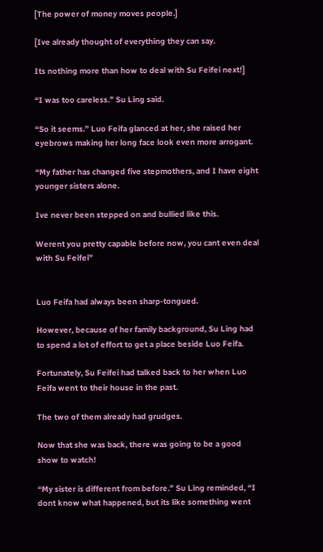[The power of money moves people.]

[Ive already thought of everything they can say.

Its nothing more than how to deal with Su Feifei next!]

“I was too careless.” Su Ling said.

“So it seems.” Luo Feifa glanced at her, she raised her eyebrows making her long face look even more arrogant.

“My father has changed five stepmothers, and I have eight younger sisters alone.

Ive never been stepped on and bullied like this.

Werent you pretty capable before now, you cant even deal with Su Feifei”


Luo Feifa had always been sharp-tongued.

However, because of her family background, Su Ling had to spend a lot of effort to get a place beside Luo Feifa.

Fortunately, Su Feifei had talked back to her when Luo Feifa went to their house in the past.

The two of them already had grudges.

Now that she was back, there was going to be a good show to watch!

“My sister is different from before.” Su Ling reminded, “I dont know what happened, but its like something went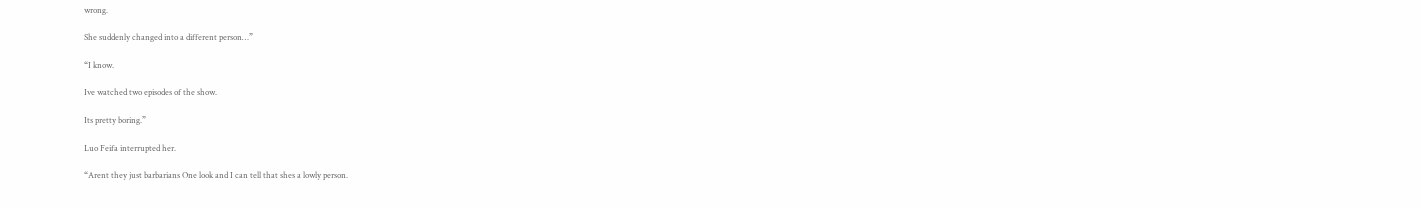wrong.

She suddenly changed into a different person…”

“I know.

Ive watched two episodes of the show.

Its pretty boring.”

Luo Feifa interrupted her.

“Arent they just barbarians One look and I can tell that shes a lowly person.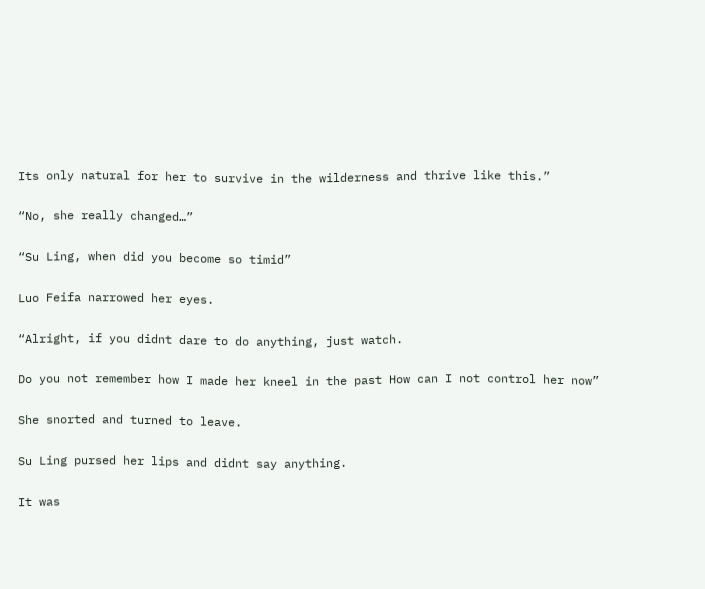Its only natural for her to survive in the wilderness and thrive like this.”

“No, she really changed…”

“Su Ling, when did you become so timid”

Luo Feifa narrowed her eyes.

“Alright, if you didnt dare to do anything, just watch.

Do you not remember how I made her kneel in the past How can I not control her now”

She snorted and turned to leave.

Su Ling pursed her lips and didnt say anything.

It was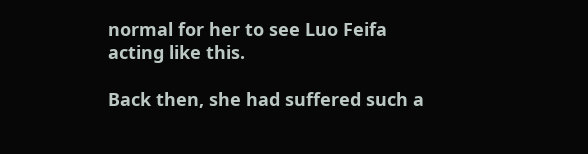normal for her to see Luo Feifa acting like this.

Back then, she had suffered such a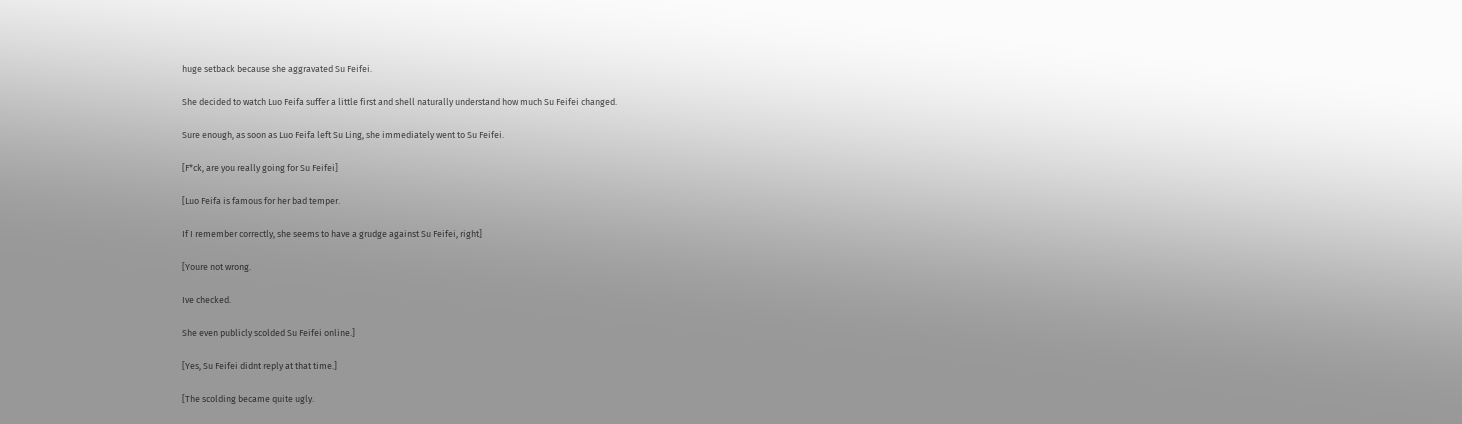huge setback because she aggravated Su Feifei.

She decided to watch Luo Feifa suffer a little first and shell naturally understand how much Su Feifei changed.

Sure enough, as soon as Luo Feifa left Su Ling, she immediately went to Su Feifei.

[F*ck, are you really going for Su Feifei]

[Luo Feifa is famous for her bad temper.

If I remember correctly, she seems to have a grudge against Su Feifei, right]

[Youre not wrong.

Ive checked.

She even publicly scolded Su Feifei online.]

[Yes, Su Feifei didnt reply at that time.]

[The scolding became quite ugly.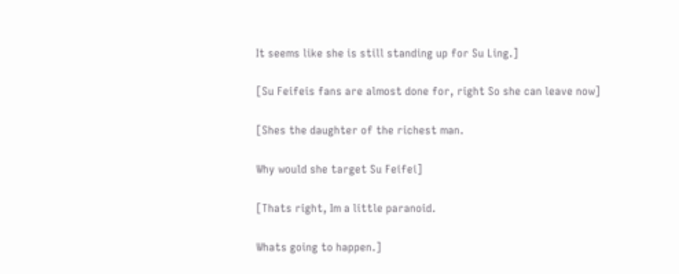It seems like she is still standing up for Su Ling.]

[Su Feifeis fans are almost done for, right So she can leave now]

[Shes the daughter of the richest man.

Why would she target Su Feifei]

[Thats right, Im a little paranoid.

Whats going to happen.]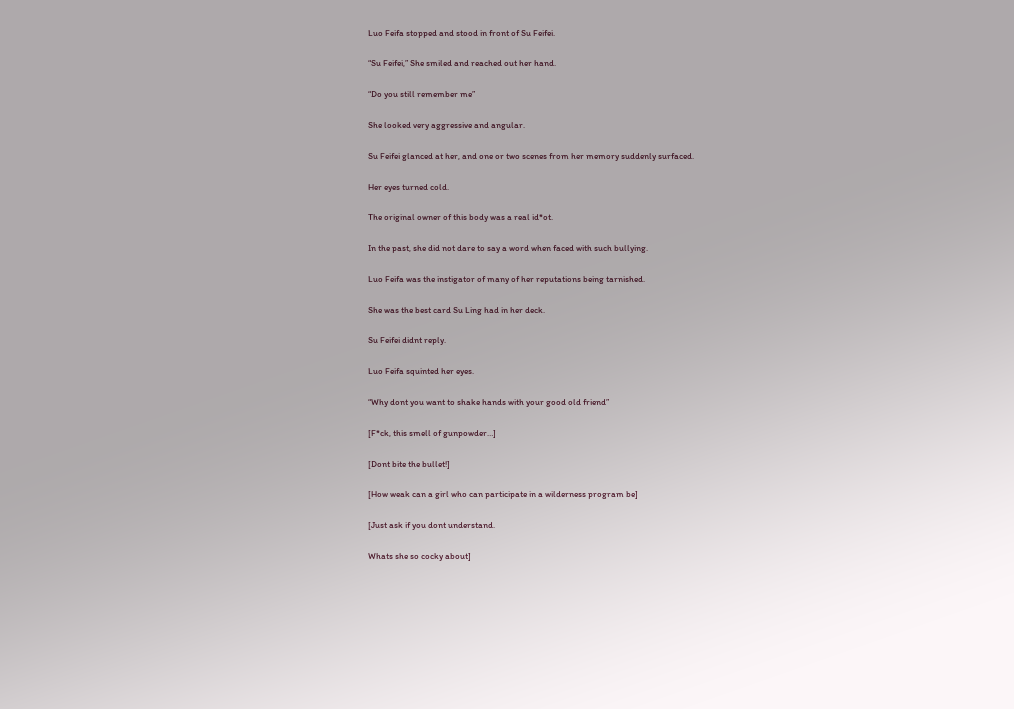Luo Feifa stopped and stood in front of Su Feifei.

“Su Feifei,” She smiled and reached out her hand.

“Do you still remember me”

She looked very aggressive and angular.

Su Feifei glanced at her, and one or two scenes from her memory suddenly surfaced.

Her eyes turned cold.

The original owner of this body was a real id*ot.

In the past, she did not dare to say a word when faced with such bullying.

Luo Feifa was the instigator of many of her reputations being tarnished.

She was the best card Su Ling had in her deck.

Su Feifei didnt reply.

Luo Feifa squinted her eyes.

“Why dont you want to shake hands with your good old friend”

[F*ck, this smell of gunpowder…]

[Dont bite the bullet!]

[How weak can a girl who can participate in a wilderness program be]

[Just ask if you dont understand.

Whats she so cocky about]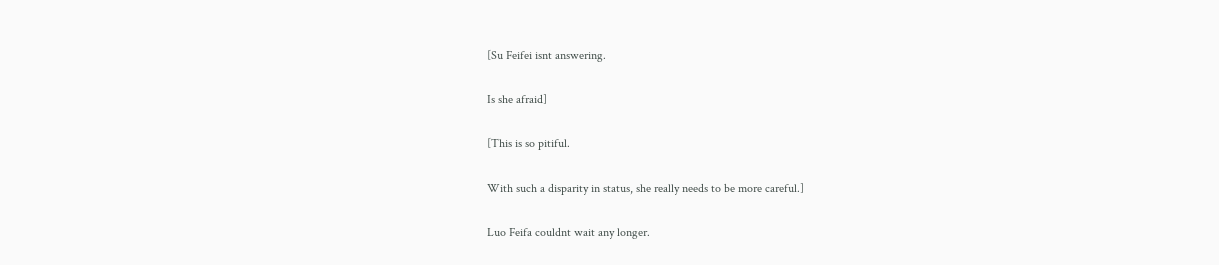[Su Feifei isnt answering.

Is she afraid]

[This is so pitiful.

With such a disparity in status, she really needs to be more careful.]

Luo Feifa couldnt wait any longer.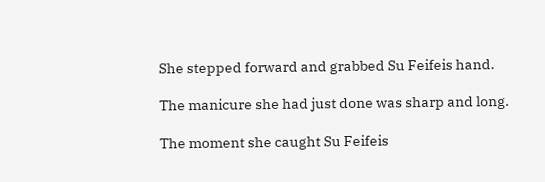She stepped forward and grabbed Su Feifeis hand.

The manicure she had just done was sharp and long.

The moment she caught Su Feifeis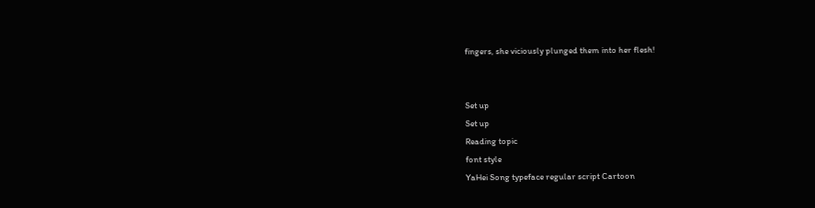fingers, she viciously plunged them into her flesh!


Set up
Set up
Reading topic
font style
YaHei Song typeface regular script Cartoon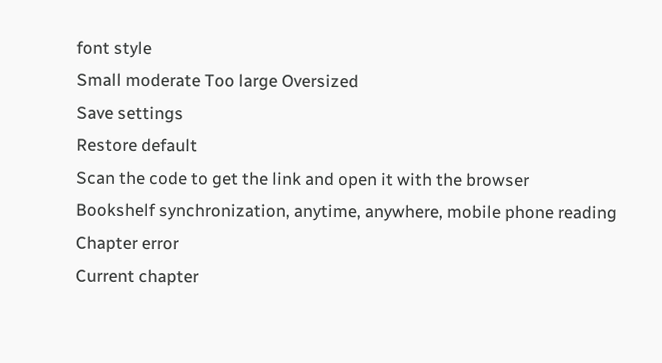font style
Small moderate Too large Oversized
Save settings
Restore default
Scan the code to get the link and open it with the browser
Bookshelf synchronization, anytime, anywhere, mobile phone reading
Chapter error
Current chapter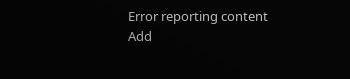Error reporting content
Add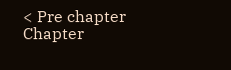< Pre chapter Chapter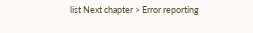list Next chapter > Error reporting